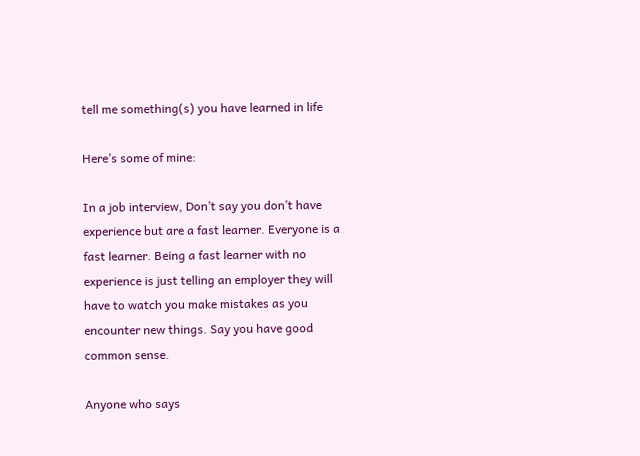tell me something(s) you have learned in life

Here’s some of mine:

In a job interview, Don’t say you don’t have experience but are a fast learner. Everyone is a fast learner. Being a fast learner with no experience is just telling an employer they will have to watch you make mistakes as you encounter new things. Say you have good common sense.

Anyone who says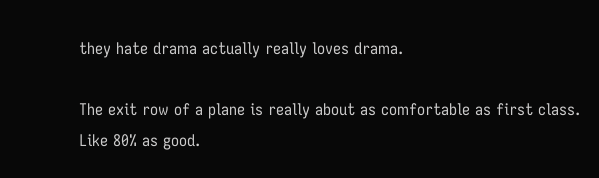they hate drama actually really loves drama.

The exit row of a plane is really about as comfortable as first class. Like 80% as good.